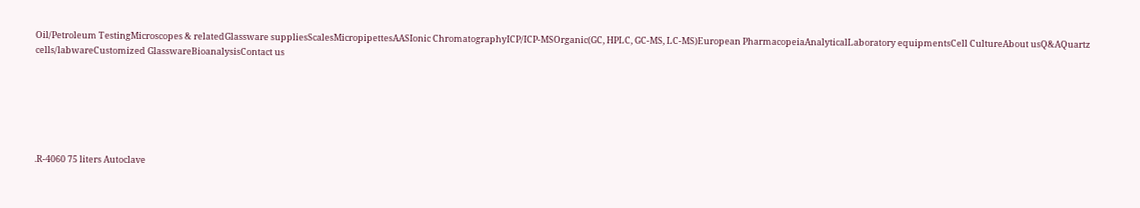Oil/Petroleum TestingMicroscopes & relatedGlassware suppliesScalesMicropipettesAASIonic ChromatographyICP/ICP-MSOrganic(GC, HPLC, GC-MS, LC-MS)European PharmacopeiaAnalyticalLaboratory equipmentsCell CultureAbout usQ&AQuartz cells/labwareCustomized GlasswareBioanalysisContact us






.R-4060 75 liters Autoclave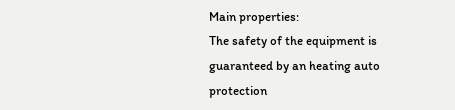Main properties:
The safety of the equipment is guaranteed by an heating auto protection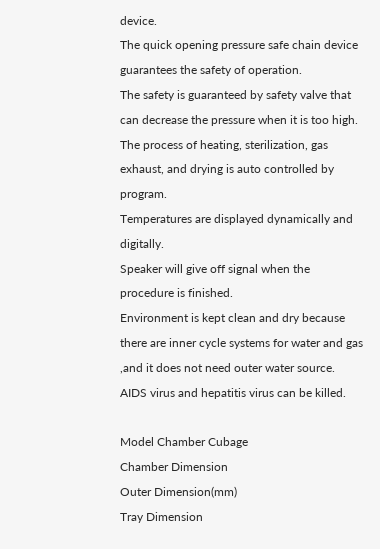device.
The quick opening pressure safe chain device guarantees the safety of operation.
The safety is guaranteed by safety valve that can decrease the pressure when it is too high.
The process of heating, sterilization, gas exhaust, and drying is auto controlled by program.
Temperatures are displayed dynamically and digitally.
Speaker will give off signal when the procedure is finished.
Environment is kept clean and dry because there are inner cycle systems for water and gas ,and it does not need outer water source.
AIDS virus and hepatitis virus can be killed.

Model Chamber Cubage
Chamber Dimension
Outer Dimension(mm)
Tray Dimension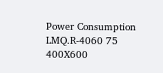Power Consumption
LMQ.R-4060 75 400X600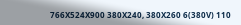766X524X900 380X240, 380X260 6(380V) 110